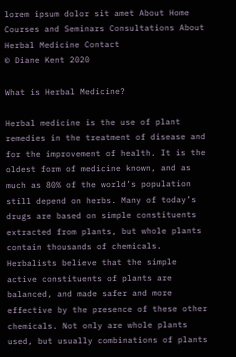lorem ipsum dolor sit amet About Home Courses and Seminars Consultations About Herbal Medicine Contact
© Diane Kent 2020

What is Herbal Medicine?

Herbal medicine is the use of plant remedies in the treatment of disease and for the improvement of health. It is the oldest form of medicine known, and as much as 80% of the world’s population still depend on herbs. Many of today’s drugs are based on simple constituents extracted from plants, but whole plants contain thousands of chemicals. Herbalists believe that the simple active constituents of plants are balanced, and made safer and more effective by the presence of these other chemicals. Not only are whole plants used, but usually combinations of plants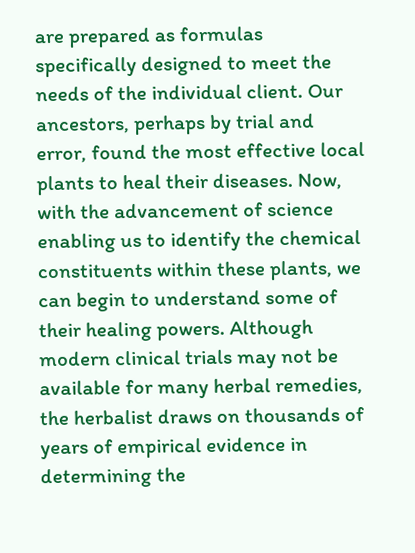are prepared as formulas specifically designed to meet the needs of the individual client. Our ancestors, perhaps by trial and error, found the most effective local plants to heal their diseases. Now, with the advancement of science enabling us to identify the chemical constituents within these plants, we can begin to understand some of their healing powers. Although modern clinical trials may not be available for many herbal remedies, the herbalist draws on thousands of years of empirical evidence in determining the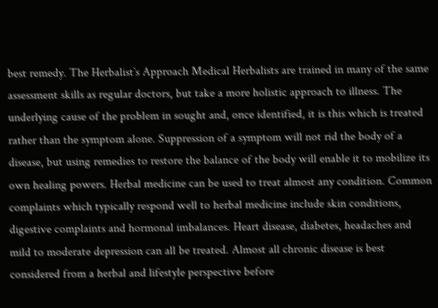best remedy. The Herbalist`s Approach Medical Herbalists are trained in many of the same assessment skills as regular doctors, but take a more holistic approach to illness. The underlying cause of the problem in sought and, once identified, it is this which is treated rather than the symptom alone. Suppression of a symptom will not rid the body of a disease, but using remedies to restore the balance of the body will enable it to mobilize its own healing powers. Herbal medicine can be used to treat almost any condition. Common complaints which typically respond well to herbal medicine include skin conditions, digestive complaints and hormonal imbalances. Heart disease, diabetes, headaches and mild to moderate depression can all be treated. Almost all chronic disease is best considered from a herbal and lifestyle perspective before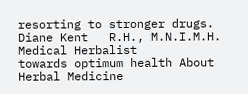resorting to stronger drugs.
Diane Kent   R.H., M.N.I.M.H. Medical Herbalist
towards optimum health About Herbal Medicine